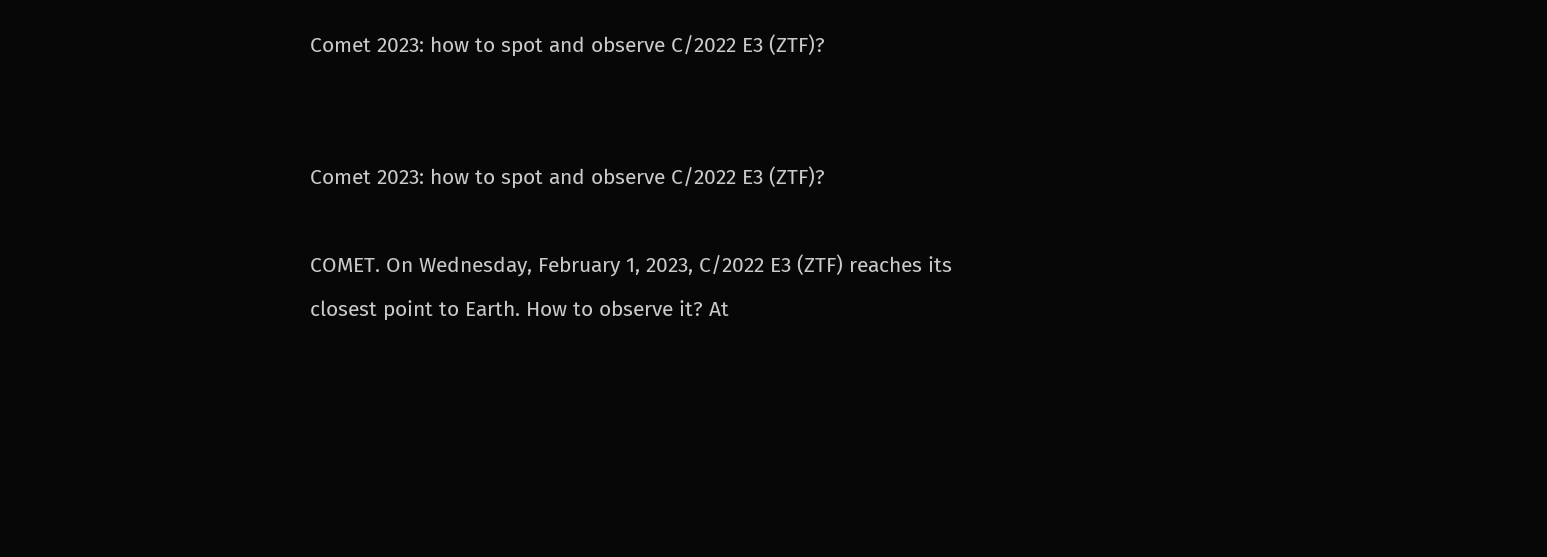Comet 2023: how to spot and observe C/2022 E3 (ZTF)?


Comet 2023: how to spot and observe C/2022 E3 (ZTF)?

COMET. On Wednesday, February 1, 2023, C/2022 E3 (ZTF) reaches its closest point to Earth. How to observe it? At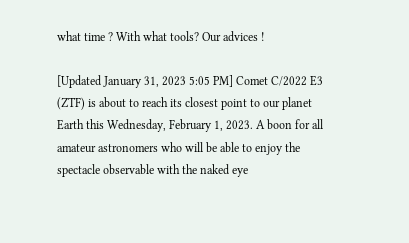what time ? With what tools? Our advices !

[Updated January 31, 2023 5:05 PM] Comet C/2022 E3 (ZTF) is about to reach its closest point to our planet Earth this Wednesday, February 1, 2023. A boon for all amateur astronomers who will be able to enjoy the spectacle observable with the naked eye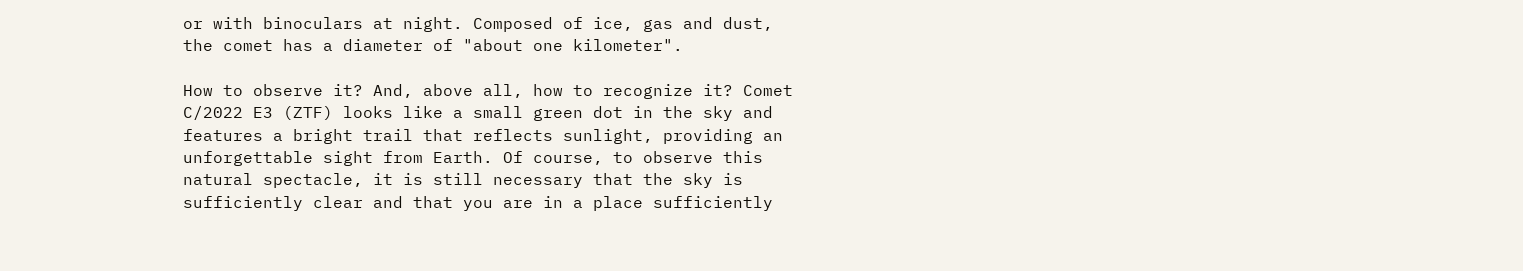or with binoculars at night. Composed of ice, gas and dust, the comet has a diameter of "about one kilometer".

How to observe it? And, above all, how to recognize it? Comet C/2022 E3 (ZTF) looks like a small green dot in the sky and features a bright trail that reflects sunlight, providing an unforgettable sight from Earth. Of course, to observe this natural spectacle, it is still necessary that the sky is sufficiently clear and that you are in a place sufficiently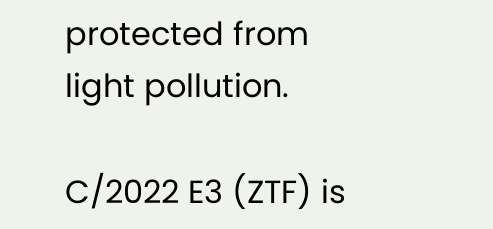protected from light pollution.

C/2022 E3 (ZTF) is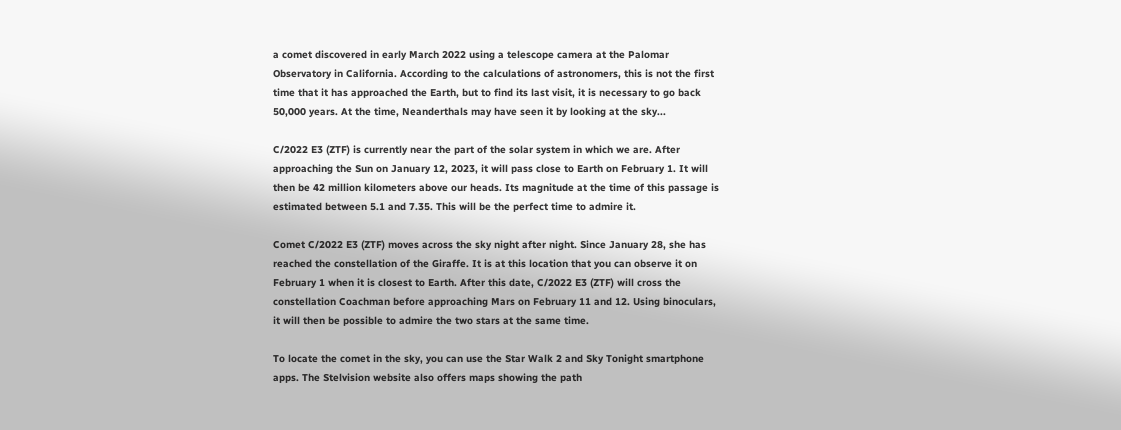a comet discovered in early March 2022 using a telescope camera at the Palomar Observatory in California. According to the calculations of astronomers, this is not the first time that it has approached the Earth, but to find its last visit, it is necessary to go back 50,000 years. At the time, Neanderthals may have seen it by looking at the sky...

C/2022 E3 (ZTF) is currently near the part of the solar system in which we are. After approaching the Sun on January 12, 2023, it will pass close to Earth on February 1. It will then be 42 million kilometers above our heads. Its magnitude at the time of this passage is estimated between 5.1 and 7.35. This will be the perfect time to admire it.

Comet C/2022 E3 (ZTF) moves across the sky night after night. Since January 28, she has reached the constellation of the Giraffe. It is at this location that you can observe it on February 1 when it is closest to Earth. After this date, C/2022 E3 (ZTF) will cross the constellation Coachman before approaching Mars on February 11 and 12. Using binoculars, it will then be possible to admire the two stars at the same time.

To locate the comet in the sky, you can use the Star Walk 2 and Sky Tonight smartphone apps. The Stelvision website also offers maps showing the path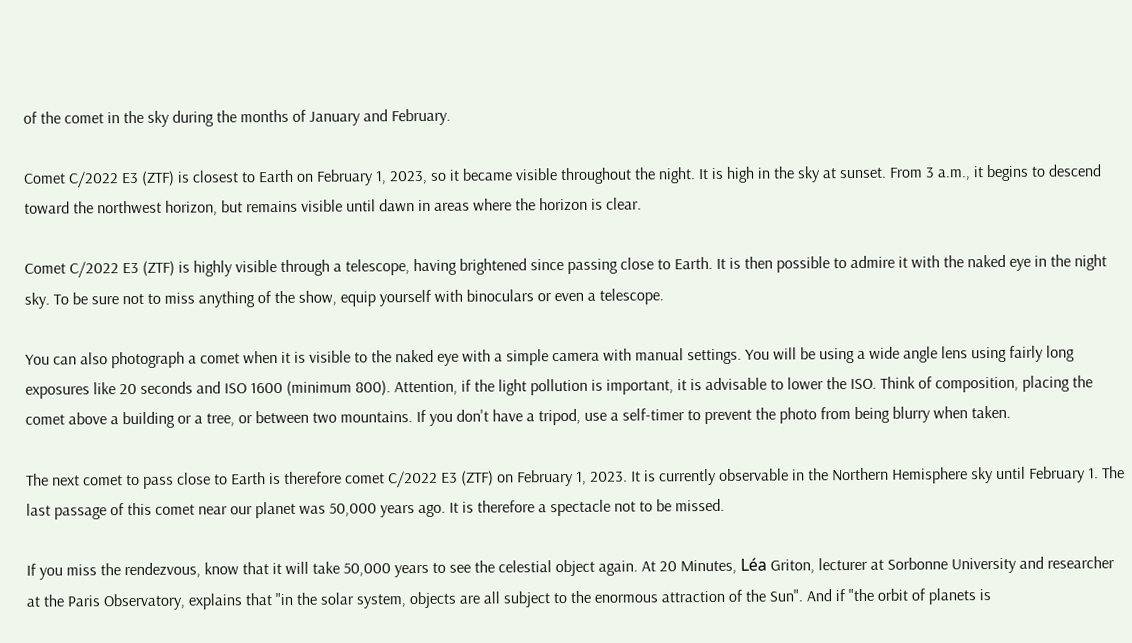of the comet in the sky during the months of January and February.

Comet C/2022 E3 (ZTF) is closest to Earth on February 1, 2023, so it became visible throughout the night. It is high in the sky at sunset. From 3 a.m., it begins to descend toward the northwest horizon, but remains visible until dawn in areas where the horizon is clear.

Comet C/2022 E3 (ZTF) is highly visible through a telescope, having brightened since passing close to Earth. It is then possible to admire it with the naked eye in the night sky. To be sure not to miss anything of the show, equip yourself with binoculars or even a telescope.

You can also photograph a comet when it is visible to the naked eye with a simple camera with manual settings. You will be using a wide angle lens using fairly long exposures like 20 seconds and ISO 1600 (minimum 800). Attention, if the light pollution is important, it is advisable to lower the ISO. Think of composition, placing the comet above a building or a tree, or between two mountains. If you don't have a tripod, use a self-timer to prevent the photo from being blurry when taken.

The next comet to pass close to Earth is therefore comet C/2022 E3 (ZTF) on February 1, 2023. It is currently observable in the Northern Hemisphere sky until February 1. The last passage of this comet near our planet was 50,000 years ago. It is therefore a spectacle not to be missed.

If you miss the rendezvous, know that it will take 50,000 years to see the celestial object again. At 20 Minutes, Léa Griton, lecturer at Sorbonne University and researcher at the Paris Observatory, explains that "in the solar system, objects are all subject to the enormous attraction of the Sun". And if "the orbit of planets is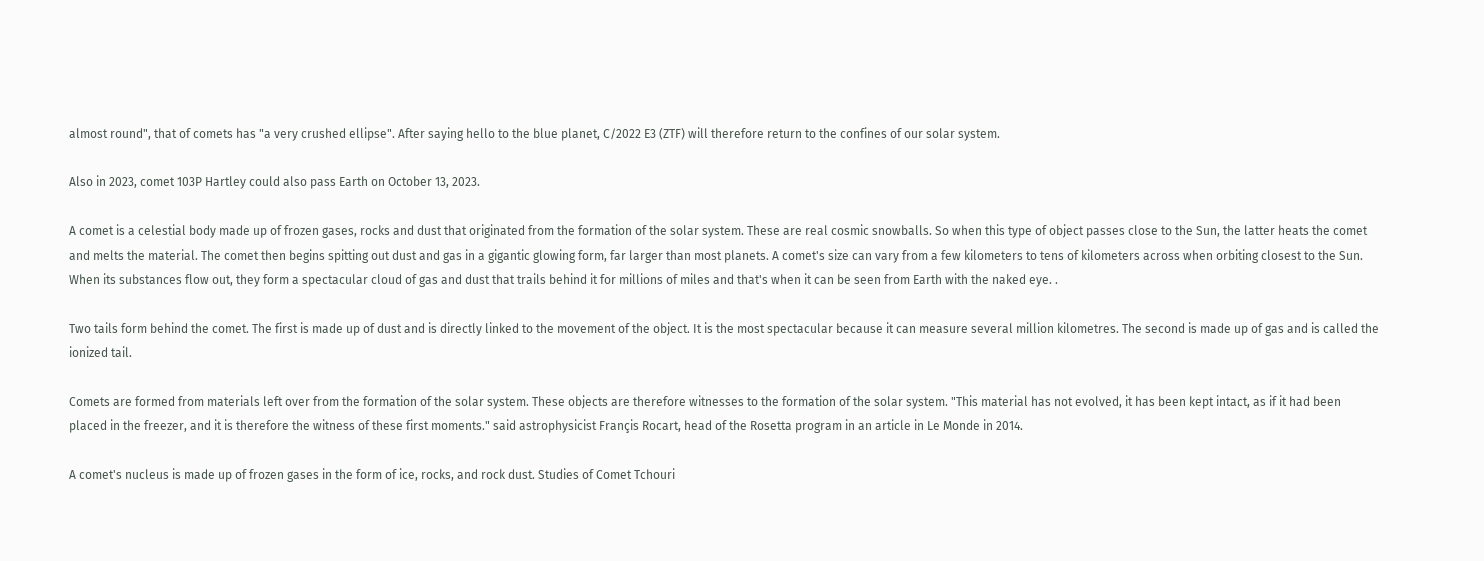almost round", that of comets has "a very crushed ellipse". After saying hello to the blue planet, C/2022 E3 (ZTF) will therefore return to the confines of our solar system.

Also in 2023, comet 103P Hartley could also pass Earth on October 13, 2023.

A comet is a celestial body made up of frozen gases, rocks and dust that originated from the formation of the solar system. These are real cosmic snowballs. So when this type of object passes close to the Sun, the latter heats the comet and melts the material. The comet then begins spitting out dust and gas in a gigantic glowing form, far larger than most planets. A comet's size can vary from a few kilometers to tens of kilometers across when orbiting closest to the Sun. When its substances flow out, they form a spectacular cloud of gas and dust that trails behind it for millions of miles and that's when it can be seen from Earth with the naked eye. .

Two tails form behind the comet. The first is made up of dust and is directly linked to the movement of the object. It is the most spectacular because it can measure several million kilometres. The second is made up of gas and is called the ionized tail.

Comets are formed from materials left over from the formation of the solar system. These objects are therefore witnesses to the formation of the solar system. "This material has not evolved, it has been kept intact, as if it had been placed in the freezer, and it is therefore the witness of these first moments." said astrophysicist Françis Rocart, head of the Rosetta program in an article in Le Monde in 2014.

A comet's nucleus is made up of frozen gases in the form of ice, rocks, and rock dust. Studies of Comet Tchouri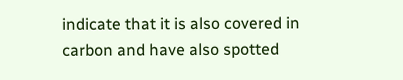indicate that it is also covered in carbon and have also spotted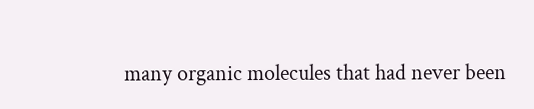many organic molecules that had never been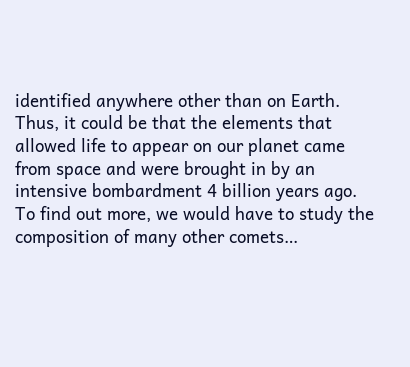identified anywhere other than on Earth. Thus, it could be that the elements that allowed life to appear on our planet came from space and were brought in by an intensive bombardment 4 billion years ago. To find out more, we would have to study the composition of many other comets…